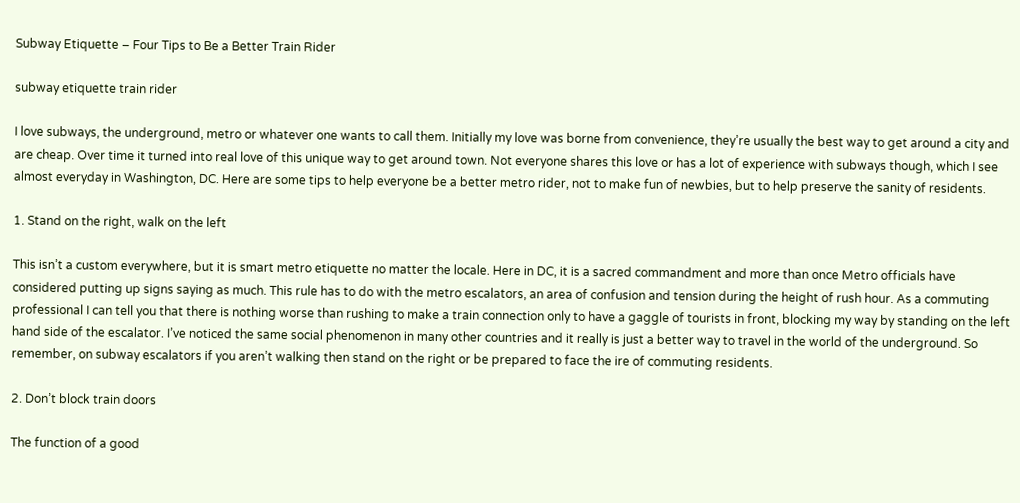Subway Etiquette – Four Tips to Be a Better Train Rider

subway etiquette train rider

I love subways, the underground, metro or whatever one wants to call them. Initially my love was borne from convenience, they’re usually the best way to get around a city and are cheap. Over time it turned into real love of this unique way to get around town. Not everyone shares this love or has a lot of experience with subways though, which I see almost everyday in Washington, DC. Here are some tips to help everyone be a better metro rider, not to make fun of newbies, but to help preserve the sanity of residents.

1. Stand on the right, walk on the left

This isn’t a custom everywhere, but it is smart metro etiquette no matter the locale. Here in DC, it is a sacred commandment and more than once Metro officials have considered putting up signs saying as much. This rule has to do with the metro escalators, an area of confusion and tension during the height of rush hour. As a commuting professional I can tell you that there is nothing worse than rushing to make a train connection only to have a gaggle of tourists in front, blocking my way by standing on the left hand side of the escalator. I’ve noticed the same social phenomenon in many other countries and it really is just a better way to travel in the world of the underground. So remember, on subway escalators if you aren’t walking then stand on the right or be prepared to face the ire of commuting residents.

2. Don’t block train doors

The function of a good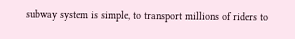subway system is simple, to transport millions of riders to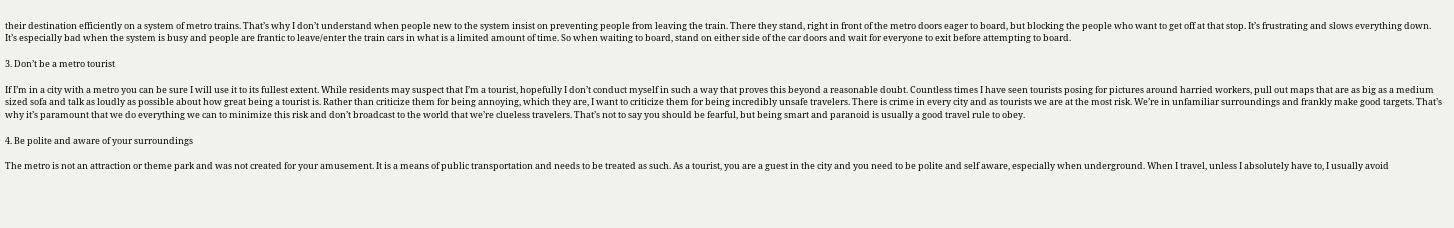their destination efficiently on a system of metro trains. That’s why I don’t understand when people new to the system insist on preventing people from leaving the train. There they stand, right in front of the metro doors eager to board, but blocking the people who want to get off at that stop. It’s frustrating and slows everything down. It’s especially bad when the system is busy and people are frantic to leave/enter the train cars in what is a limited amount of time. So when waiting to board, stand on either side of the car doors and wait for everyone to exit before attempting to board.

3. Don’t be a metro tourist

If I’m in a city with a metro you can be sure I will use it to its fullest extent. While residents may suspect that I’m a tourist, hopefully I don’t conduct myself in such a way that proves this beyond a reasonable doubt. Countless times I have seen tourists posing for pictures around harried workers, pull out maps that are as big as a medium sized sofa and talk as loudly as possible about how great being a tourist is. Rather than criticize them for being annoying, which they are, I want to criticize them for being incredibly unsafe travelers. There is crime in every city and as tourists we are at the most risk. We’re in unfamiliar surroundings and frankly make good targets. That’s why it’s paramount that we do everything we can to minimize this risk and don’t broadcast to the world that we’re clueless travelers. That’s not to say you should be fearful, but being smart and paranoid is usually a good travel rule to obey.

4. Be polite and aware of your surroundings

The metro is not an attraction or theme park and was not created for your amusement. It is a means of public transportation and needs to be treated as such. As a tourist, you are a guest in the city and you need to be polite and self aware, especially when underground. When I travel, unless I absolutely have to, I usually avoid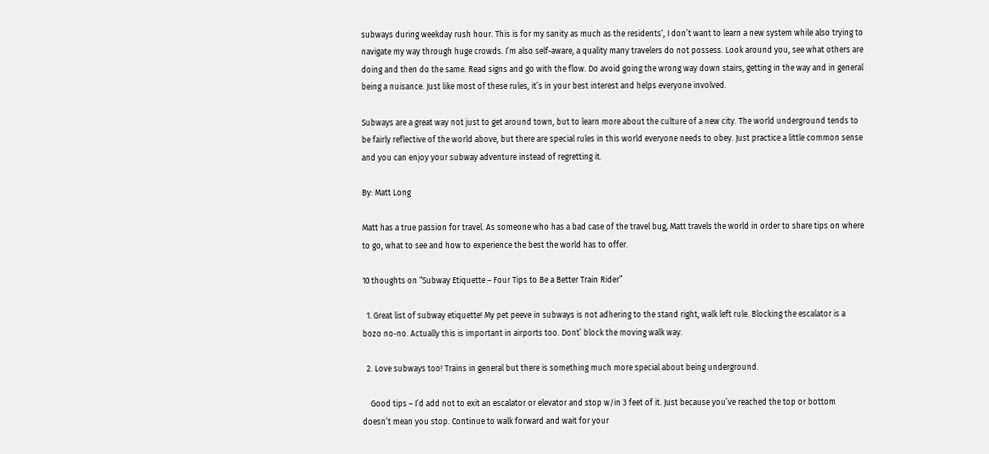subways during weekday rush hour. This is for my sanity as much as the residents‘, I don’t want to learn a new system while also trying to navigate my way through huge crowds. I’m also self-aware, a quality many travelers do not possess. Look around you, see what others are doing and then do the same. Read signs and go with the flow. Do avoid going the wrong way down stairs, getting in the way and in general being a nuisance. Just like most of these rules, it’s in your best interest and helps everyone involved.

Subways are a great way not just to get around town, but to learn more about the culture of a new city. The world underground tends to be fairly reflective of the world above, but there are special rules in this world everyone needs to obey. Just practice a little common sense and you can enjoy your subway adventure instead of regretting it.

By: Matt Long

Matt has a true passion for travel. As someone who has a bad case of the travel bug, Matt travels the world in order to share tips on where to go, what to see and how to experience the best the world has to offer.

10 thoughts on “Subway Etiquette – Four Tips to Be a Better Train Rider”

  1. Great list of subway etiquette! My pet peeve in subways is not adhering to the stand right, walk left rule. Blocking the escalator is a bozo no-no. Actually this is important in airports too. Dont’ block the moving walk way.

  2. Love subways too! Trains in general but there is something much more special about being underground.

    Good tips – I’d add not to exit an escalator or elevator and stop w/in 3 feet of it. Just because you’ve reached the top or bottom doesn’t mean you stop. Continue to walk forward and wait for your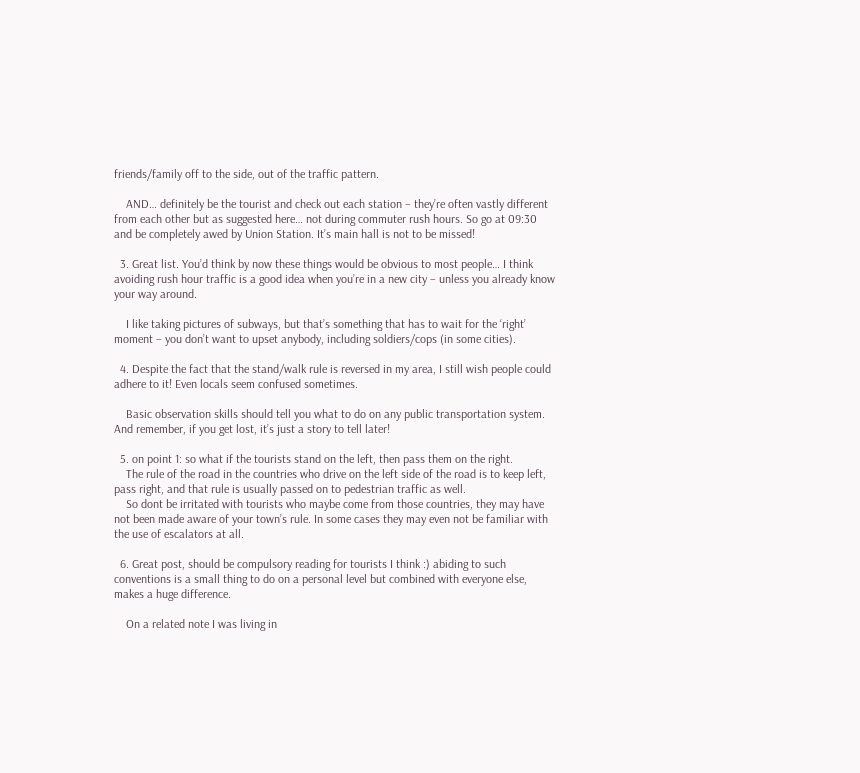friends/family off to the side, out of the traffic pattern.

    AND… definitely be the tourist and check out each station – they’re often vastly different from each other but as suggested here… not during commuter rush hours. So go at 09:30 and be completely awed by Union Station. It’s main hall is not to be missed!

  3. Great list. You’d think by now these things would be obvious to most people… I think avoiding rush hour traffic is a good idea when you’re in a new city – unless you already know your way around.

    I like taking pictures of subways, but that’s something that has to wait for the ‘right’ moment – you don’t want to upset anybody, including soldiers/cops (in some cities).

  4. Despite the fact that the stand/walk rule is reversed in my area, I still wish people could adhere to it! Even locals seem confused sometimes.

    Basic observation skills should tell you what to do on any public transportation system. And remember, if you get lost, it’s just a story to tell later!

  5. on point 1: so what if the tourists stand on the left, then pass them on the right.
    The rule of the road in the countries who drive on the left side of the road is to keep left, pass right, and that rule is usually passed on to pedestrian traffic as well.
    So dont be irritated with tourists who maybe come from those countries, they may have not been made aware of your town’s rule. In some cases they may even not be familiar with the use of escalators at all.

  6. Great post, should be compulsory reading for tourists I think :) abiding to such conventions is a small thing to do on a personal level but combined with everyone else, makes a huge difference.

    On a related note I was living in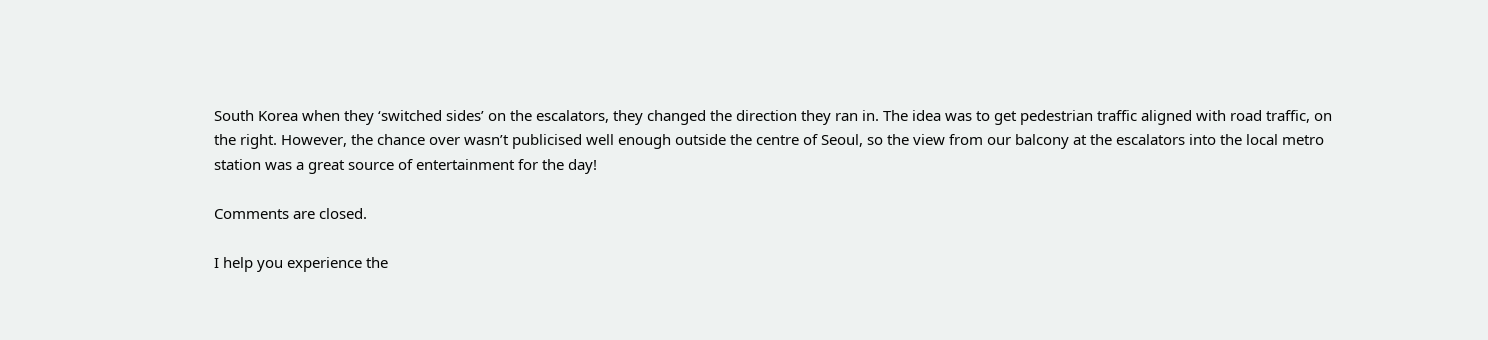South Korea when they ‘switched sides’ on the escalators, they changed the direction they ran in. The idea was to get pedestrian traffic aligned with road traffic, on the right. However, the chance over wasn’t publicised well enough outside the centre of Seoul, so the view from our balcony at the escalators into the local metro station was a great source of entertainment for the day!

Comments are closed.

I help you experience the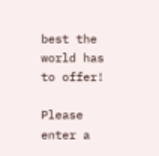best the world has to offer!

Please enter a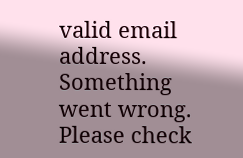valid email address.
Something went wrong. Please check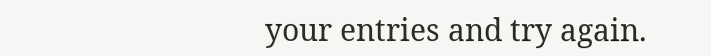your entries and try again.